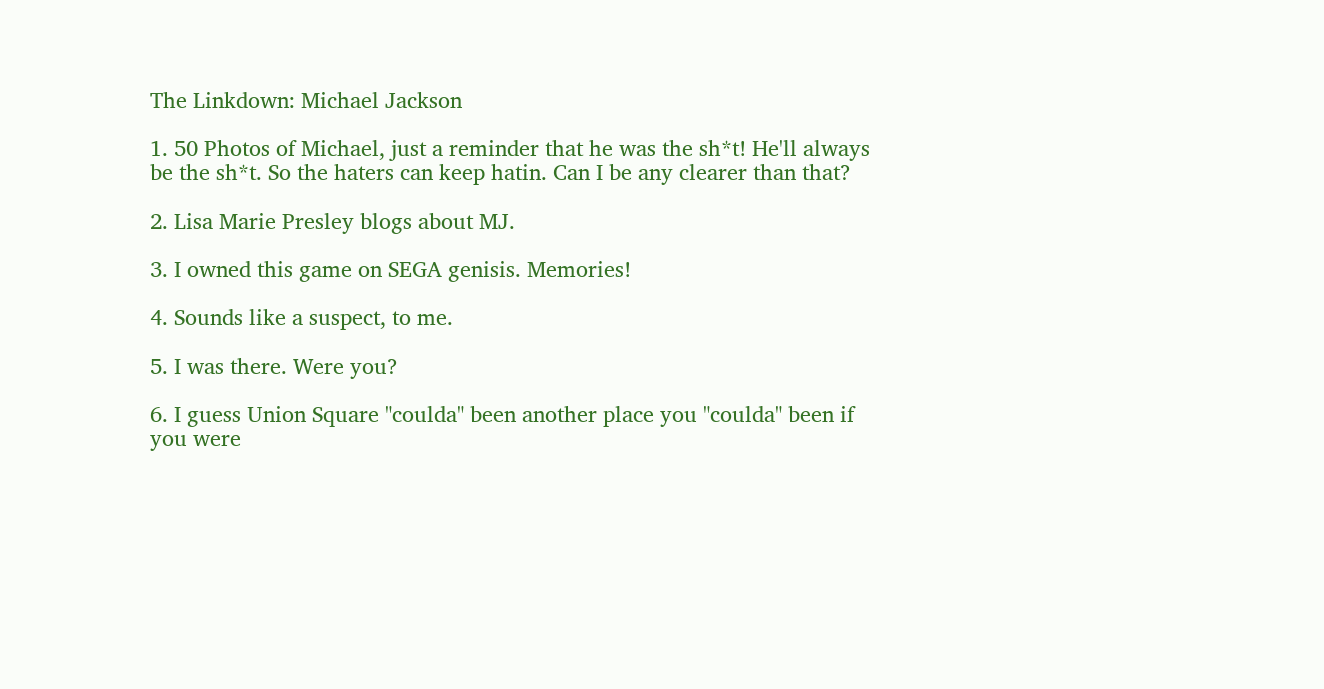The Linkdown: Michael Jackson

1. 50 Photos of Michael, just a reminder that he was the sh*t! He'll always be the sh*t. So the haters can keep hatin. Can I be any clearer than that?

2. Lisa Marie Presley blogs about MJ.

3. I owned this game on SEGA genisis. Memories!

4. Sounds like a suspect, to me.

5. I was there. Were you?

6. I guess Union Square "coulda" been another place you "coulda" been if you were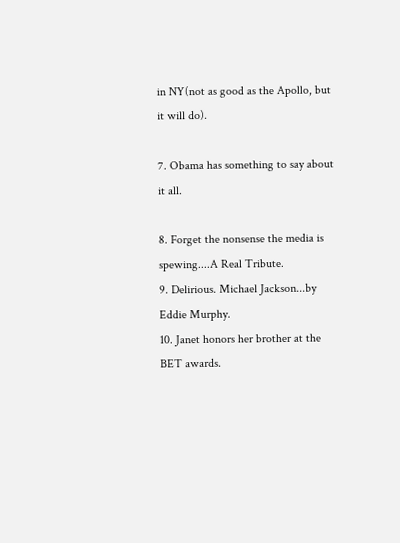in NY(not as good as the Apollo, but it will do).

7. Obama has something to say about it all.

8. Forget the nonsense the media is spewing....A Real Tribute.
9. Delirious. Michael Jackson...by Eddie Murphy.
10. Janet honors her brother at the BET awards.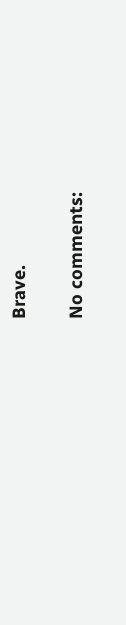Brave.

No comments: